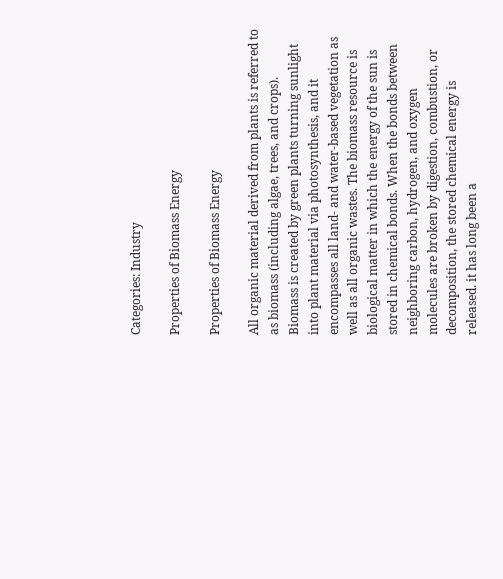Categories: Industry

Properties of Biomass Energy

Properties of Biomass Energy

All organic material derived from plants is referred to as biomass (including algae, trees, and crops). Biomass is created by green plants turning sunlight into plant material via photosynthesis, and it encompasses all land- and water-based vegetation as well as all organic wastes. The biomass resource is biological matter in which the energy of the sun is stored in chemical bonds. When the bonds between neighboring carbon, hydrogen, and oxygen molecules are broken by digestion, combustion, or decomposition, the stored chemical energy is released. it has long been a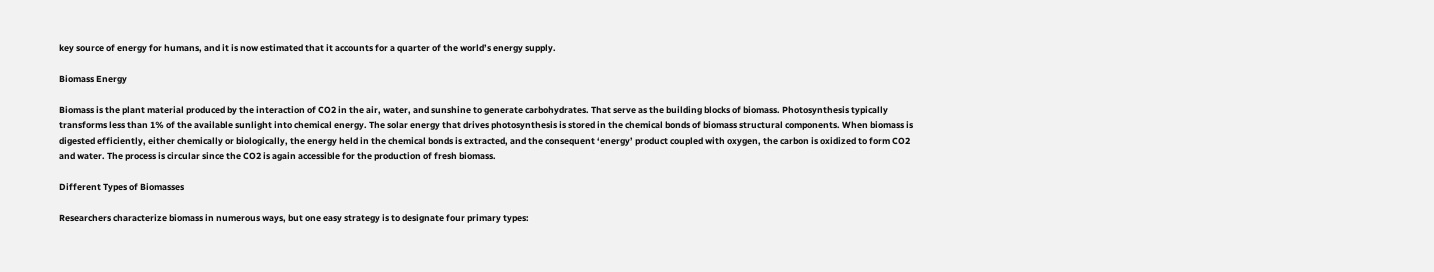key source of energy for humans, and it is now estimated that it accounts for a quarter of the world’s energy supply.

Biomass Energy

Biomass is the plant material produced by the interaction of CO2 in the air, water, and sunshine to generate carbohydrates. That serve as the building blocks of biomass. Photosynthesis typically transforms less than 1% of the available sunlight into chemical energy. The solar energy that drives photosynthesis is stored in the chemical bonds of biomass structural components. When biomass is digested efficiently, either chemically or biologically, the energy held in the chemical bonds is extracted, and the consequent ‘energy’ product coupled with oxygen, the carbon is oxidized to form CO2 and water. The process is circular since the CO2 is again accessible for the production of fresh biomass.

Different Types of Biomasses

Researchers characterize biomass in numerous ways, but one easy strategy is to designate four primary types: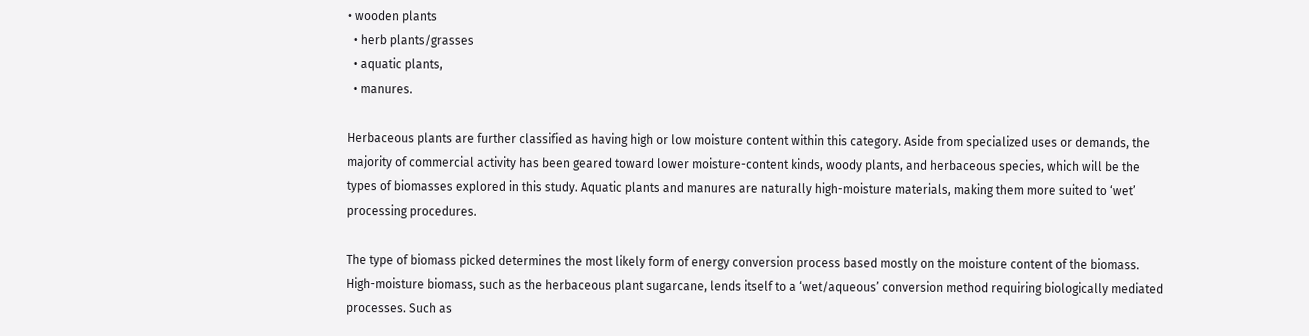• wooden plants
  • herb plants/grasses
  • aquatic plants,
  • manures.

Herbaceous plants are further classified as having high or low moisture content within this category. Aside from specialized uses or demands, the majority of commercial activity has been geared toward lower moisture-content kinds, woody plants, and herbaceous species, which will be the types of biomasses explored in this study. Aquatic plants and manures are naturally high-moisture materials, making them more suited to ‘wet’ processing procedures.

The type of biomass picked determines the most likely form of energy conversion process based mostly on the moisture content of the biomass. High-moisture biomass, such as the herbaceous plant sugarcane, lends itself to a ‘wet/aqueous’ conversion method requiring biologically mediated processes. Such as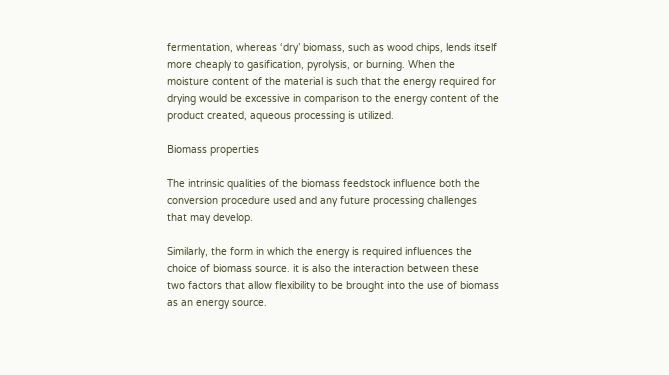fermentation, whereas ‘dry’ biomass, such as wood chips, lends itself more cheaply to gasification, pyrolysis, or burning. When the moisture content of the material is such that the energy required for drying would be excessive in comparison to the energy content of the product created, aqueous processing is utilized.

Biomass properties

The intrinsic qualities of the biomass feedstock influence both the conversion procedure used and any future processing challenges that may develop.

Similarly, the form in which the energy is required influences the choice of biomass source. it is also the interaction between these two factors that allow flexibility to be brought into the use of biomass as an energy source.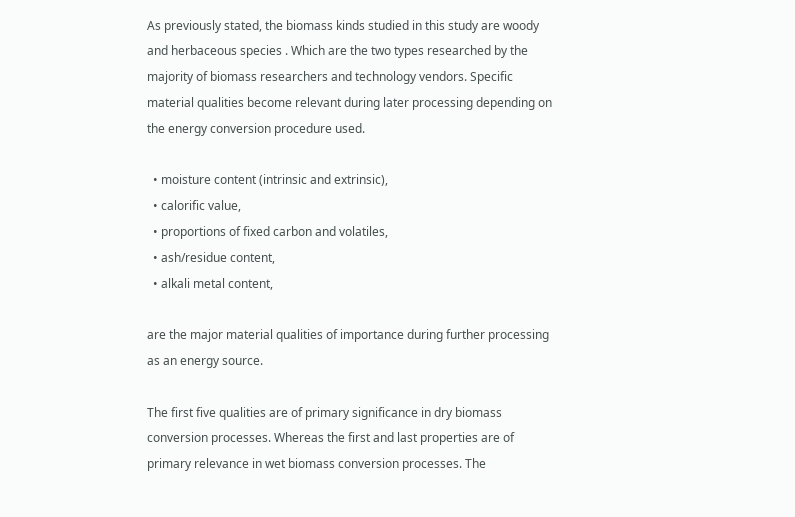As previously stated, the biomass kinds studied in this study are woody and herbaceous species . Which are the two types researched by the majority of biomass researchers and technology vendors. Specific material qualities become relevant during later processing depending on the energy conversion procedure used.

  • moisture content (intrinsic and extrinsic),
  • calorific value,
  • proportions of fixed carbon and volatiles,
  • ash/residue content,
  • alkali metal content,

are the major material qualities of importance during further processing as an energy source.

The first five qualities are of primary significance in dry biomass conversion processes. Whereas the first and last properties are of primary relevance in wet biomass conversion processes. The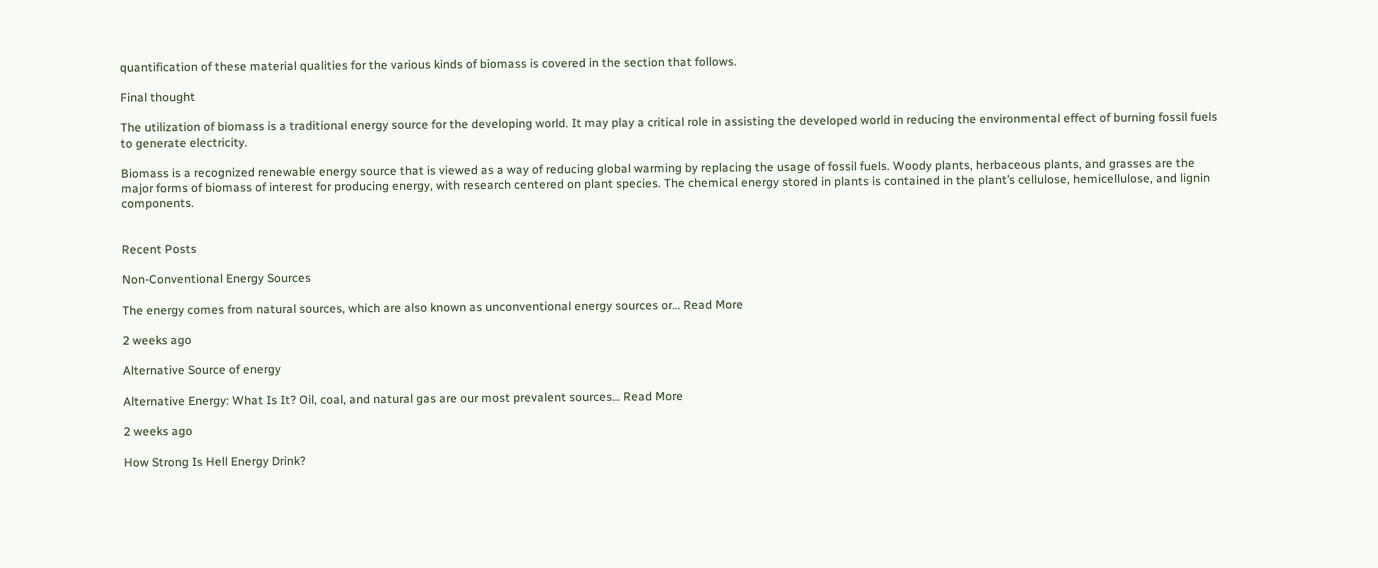quantification of these material qualities for the various kinds of biomass is covered in the section that follows.

Final thought

The utilization of biomass is a traditional energy source for the developing world. It may play a critical role in assisting the developed world in reducing the environmental effect of burning fossil fuels to generate electricity.

Biomass is a recognized renewable energy source that is viewed as a way of reducing global warming by replacing the usage of fossil fuels. Woody plants, herbaceous plants, and grasses are the major forms of biomass of interest for producing energy, with research centered on plant species. The chemical energy stored in plants is contained in the plant’s cellulose, hemicellulose, and lignin components.


Recent Posts

Non-Conventional Energy Sources

The energy comes from natural sources, which are also known as unconventional energy sources or… Read More

2 weeks ago

Alternative Source of energy

Alternative Energy: What Is It? Oil, coal, and natural gas are our most prevalent sources… Read More

2 weeks ago

How Strong Is Hell Energy Drink?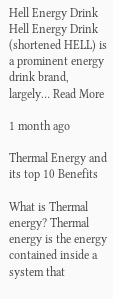Hell Energy Drink Hell Energy Drink (shortened HELL) is a prominent energy drink brand, largely… Read More

1 month ago

Thermal Energy and its top 10 Benefits

What is Thermal energy? Thermal energy is the energy contained inside a system that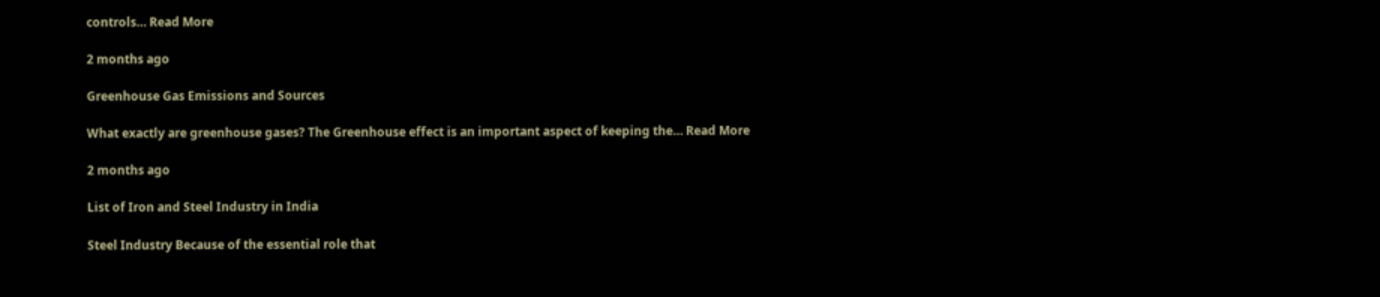controls… Read More

2 months ago

Greenhouse Gas Emissions and Sources

What exactly are greenhouse gases? The Greenhouse effect is an important aspect of keeping the… Read More

2 months ago

List of Iron and Steel Industry in India

Steel Industry Because of the essential role that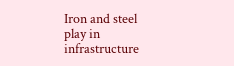Iron and steel play in infrastructure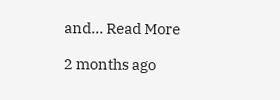and… Read More

2 months ago